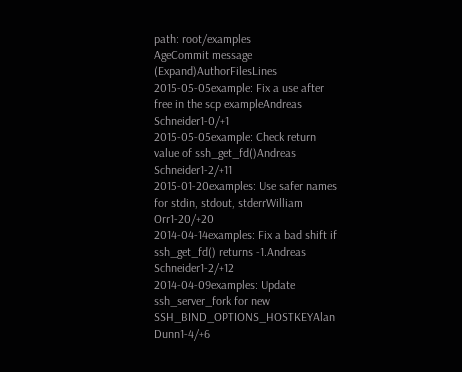path: root/examples
AgeCommit message (Expand)AuthorFilesLines
2015-05-05example: Fix a use after free in the scp exampleAndreas Schneider1-0/+1
2015-05-05example: Check return value of ssh_get_fd()Andreas Schneider1-2/+11
2015-01-20examples: Use safer names for stdin, stdout, stderrWilliam Orr1-20/+20
2014-04-14examples: Fix a bad shift if ssh_get_fd() returns -1.Andreas Schneider1-2/+12
2014-04-09examples: Update ssh_server_fork for new SSH_BIND_OPTIONS_HOSTKEYAlan Dunn1-4/+6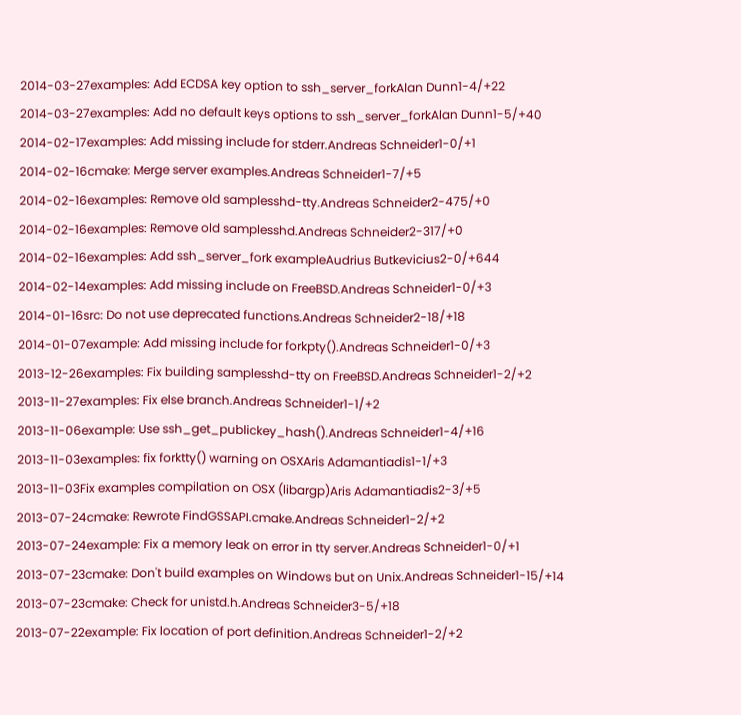2014-03-27examples: Add ECDSA key option to ssh_server_forkAlan Dunn1-4/+22
2014-03-27examples: Add no default keys options to ssh_server_forkAlan Dunn1-5/+40
2014-02-17examples: Add missing include for stderr.Andreas Schneider1-0/+1
2014-02-16cmake: Merge server examples.Andreas Schneider1-7/+5
2014-02-16examples: Remove old samplesshd-tty.Andreas Schneider2-475/+0
2014-02-16examples: Remove old samplesshd.Andreas Schneider2-317/+0
2014-02-16examples: Add ssh_server_fork exampleAudrius Butkevicius2-0/+644
2014-02-14examples: Add missing include on FreeBSD.Andreas Schneider1-0/+3
2014-01-16src: Do not use deprecated functions.Andreas Schneider2-18/+18
2014-01-07example: Add missing include for forkpty().Andreas Schneider1-0/+3
2013-12-26examples: Fix building samplesshd-tty on FreeBSD.Andreas Schneider1-2/+2
2013-11-27examples: Fix else branch.Andreas Schneider1-1/+2
2013-11-06example: Use ssh_get_publickey_hash().Andreas Schneider1-4/+16
2013-11-03examples: fix forktty() warning on OSXAris Adamantiadis1-1/+3
2013-11-03Fix examples compilation on OSX (libargp)Aris Adamantiadis2-3/+5
2013-07-24cmake: Rewrote FindGSSAPI.cmake.Andreas Schneider1-2/+2
2013-07-24example: Fix a memory leak on error in tty server.Andreas Schneider1-0/+1
2013-07-23cmake: Don't build examples on Windows but on Unix.Andreas Schneider1-15/+14
2013-07-23cmake: Check for unistd.h.Andreas Schneider3-5/+18
2013-07-22example: Fix location of port definition.Andreas Schneider1-2/+2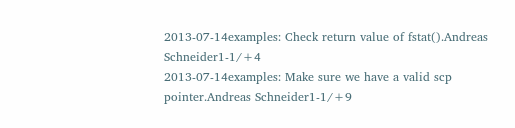2013-07-14examples: Check return value of fstat().Andreas Schneider1-1/+4
2013-07-14examples: Make sure we have a valid scp pointer.Andreas Schneider1-1/+9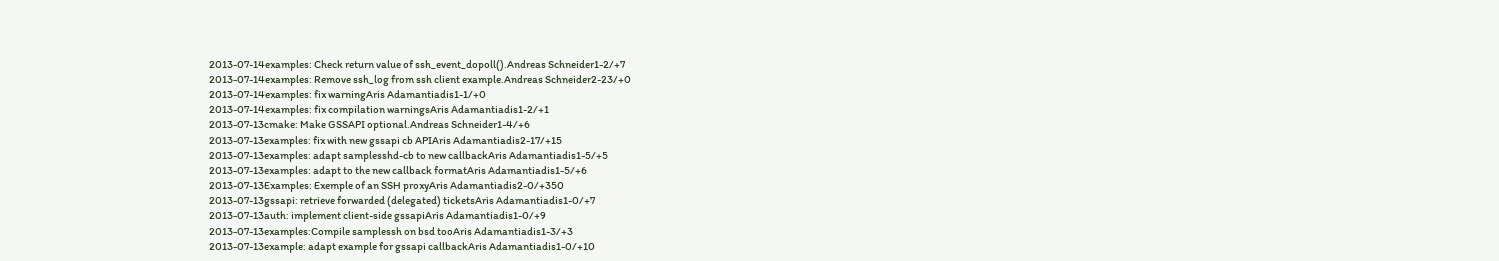2013-07-14examples: Check return value of ssh_event_dopoll().Andreas Schneider1-2/+7
2013-07-14examples: Remove ssh_log from ssh client example.Andreas Schneider2-23/+0
2013-07-14examples: fix warningAris Adamantiadis1-1/+0
2013-07-14examples: fix compilation warningsAris Adamantiadis1-2/+1
2013-07-13cmake: Make GSSAPI optional.Andreas Schneider1-4/+6
2013-07-13examples: fix with new gssapi cb APIAris Adamantiadis2-17/+15
2013-07-13examples: adapt samplesshd-cb to new callbackAris Adamantiadis1-5/+5
2013-07-13examples: adapt to the new callback formatAris Adamantiadis1-5/+6
2013-07-13Examples: Exemple of an SSH proxyAris Adamantiadis2-0/+350
2013-07-13gssapi: retrieve forwarded (delegated) ticketsAris Adamantiadis1-0/+7
2013-07-13auth: implement client-side gssapiAris Adamantiadis1-0/+9
2013-07-13examples:Compile samplessh on bsd tooAris Adamantiadis1-3/+3
2013-07-13example: adapt example for gssapi callbackAris Adamantiadis1-0/+10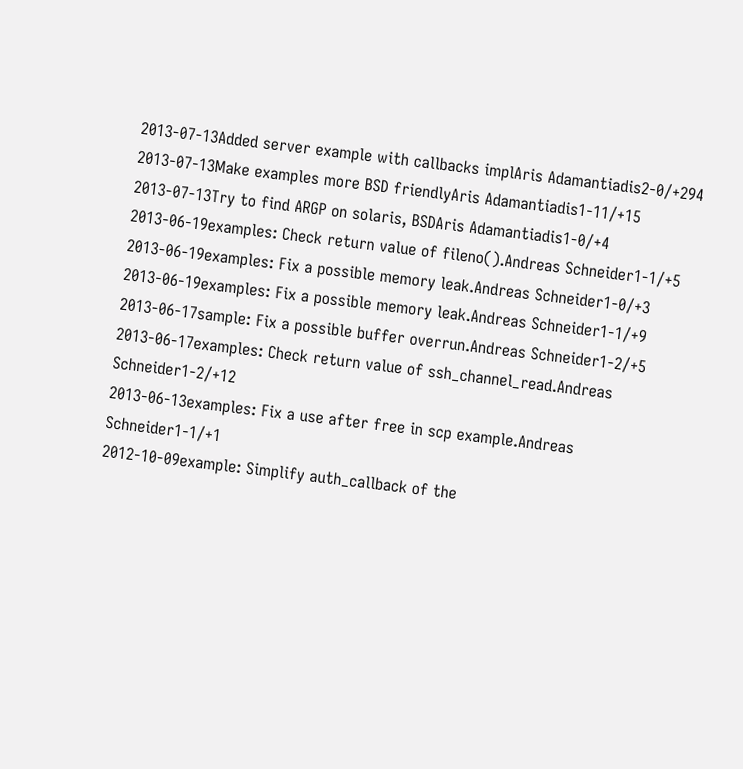2013-07-13Added server example with callbacks implAris Adamantiadis2-0/+294
2013-07-13Make examples more BSD friendlyAris Adamantiadis1-11/+15
2013-07-13Try to find ARGP on solaris, BSDAris Adamantiadis1-0/+4
2013-06-19examples: Check return value of fileno().Andreas Schneider1-1/+5
2013-06-19examples: Fix a possible memory leak.Andreas Schneider1-0/+3
2013-06-19examples: Fix a possible memory leak.Andreas Schneider1-1/+9
2013-06-17sample: Fix a possible buffer overrun.Andreas Schneider1-2/+5
2013-06-17examples: Check return value of ssh_channel_read.Andreas Schneider1-2/+12
2013-06-13examples: Fix a use after free in scp example.Andreas Schneider1-1/+1
2012-10-09example: Simplify auth_callback of the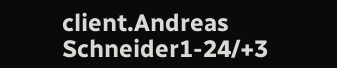client.Andreas Schneider1-24/+3